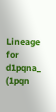Lineage for d1pqna_ (1pqn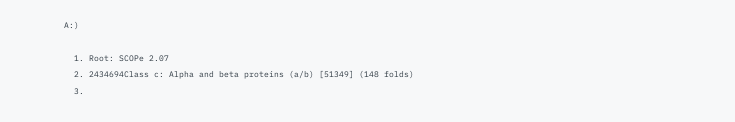A:)

  1. Root: SCOPe 2.07
  2. 2434694Class c: Alpha and beta proteins (a/b) [51349] (148 folds)
  3.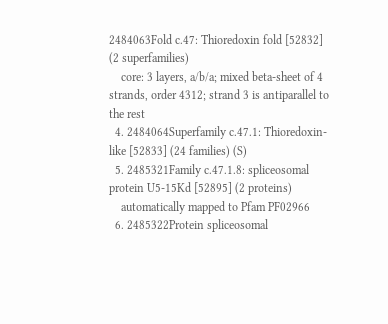2484063Fold c.47: Thioredoxin fold [52832] (2 superfamilies)
    core: 3 layers, a/b/a; mixed beta-sheet of 4 strands, order 4312; strand 3 is antiparallel to the rest
  4. 2484064Superfamily c.47.1: Thioredoxin-like [52833] (24 families) (S)
  5. 2485321Family c.47.1.8: spliceosomal protein U5-15Kd [52895] (2 proteins)
    automatically mapped to Pfam PF02966
  6. 2485322Protein spliceosomal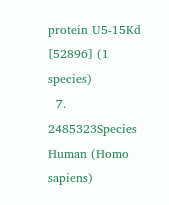protein U5-15Kd [52896] (1 species)
  7. 2485323Species Human (Homo sapiens)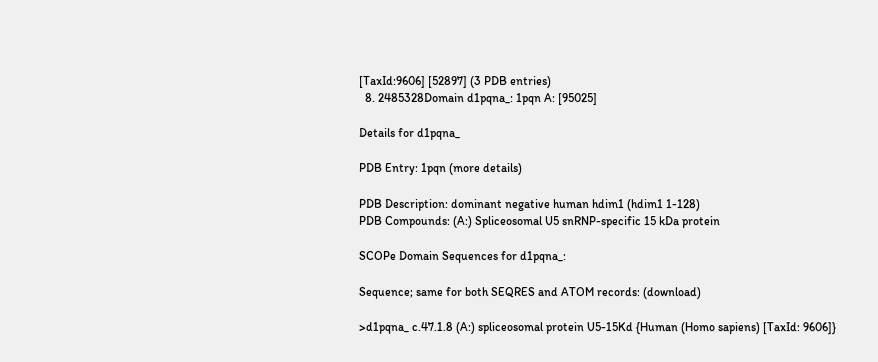[TaxId:9606] [52897] (3 PDB entries)
  8. 2485328Domain d1pqna_: 1pqn A: [95025]

Details for d1pqna_

PDB Entry: 1pqn (more details)

PDB Description: dominant negative human hdim1 (hdim1 1-128)
PDB Compounds: (A:) Spliceosomal U5 snRNP-specific 15 kDa protein

SCOPe Domain Sequences for d1pqna_:

Sequence; same for both SEQRES and ATOM records: (download)

>d1pqna_ c.47.1.8 (A:) spliceosomal protein U5-15Kd {Human (Homo sapiens) [TaxId: 9606]}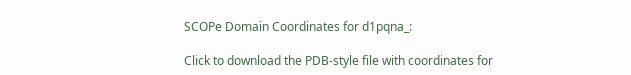SCOPe Domain Coordinates for d1pqna_:

Click to download the PDB-style file with coordinates for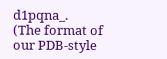d1pqna_.
(The format of our PDB-style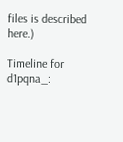files is described here.)

Timeline for d1pqna_: